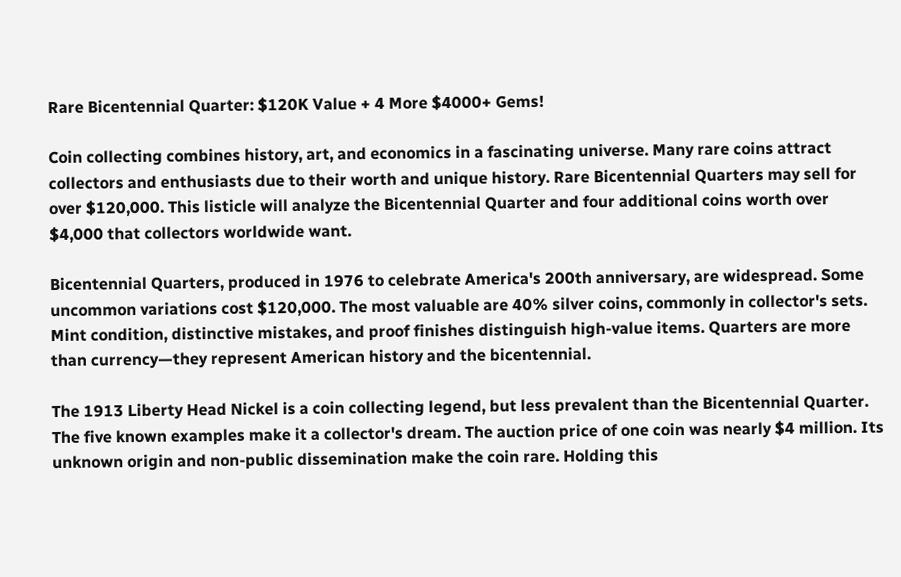Rare Bicentennial Quarter: $120K Value + 4 More $4000+ Gems!

Coin collecting combines history, art, and economics in a fascinating universe. Many rare coins attract collectors and enthusiasts due to their worth and unique history. Rare Bicentennial Quarters may sell for over $120,000. This listicle will analyze the Bicentennial Quarter and four additional coins worth over $4,000 that collectors worldwide want.

Bicentennial Quarters, produced in 1976 to celebrate America's 200th anniversary, are widespread. Some uncommon variations cost $120,000. The most valuable are 40% silver coins, commonly in collector's sets. Mint condition, distinctive mistakes, and proof finishes distinguish high-value items. Quarters are more than currency—they represent American history and the bicentennial.

The 1913 Liberty Head Nickel is a coin collecting legend, but less prevalent than the Bicentennial Quarter. The five known examples make it a collector's dream. The auction price of one coin was nearly $4 million. Its unknown origin and non-public dissemination make the coin rare. Holding this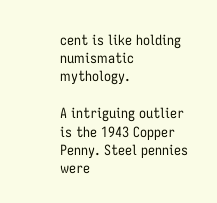cent is like holding numismatic mythology.

A intriguing outlier is the 1943 Copper Penny. Steel pennies were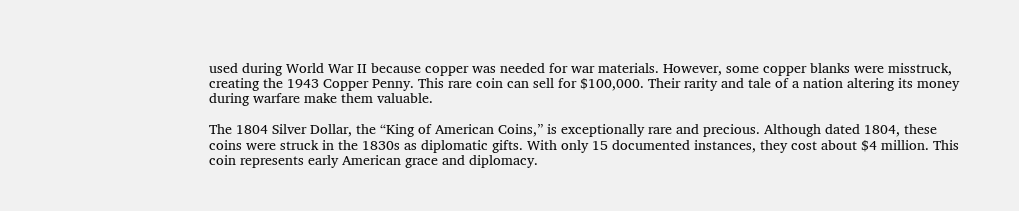used during World War II because copper was needed for war materials. However, some copper blanks were misstruck, creating the 1943 Copper Penny. This rare coin can sell for $100,000. Their rarity and tale of a nation altering its money during warfare make them valuable.

The 1804 Silver Dollar, the “King of American Coins,” is exceptionally rare and precious. Although dated 1804, these coins were struck in the 1830s as diplomatic gifts. With only 15 documented instances, they cost about $4 million. This coin represents early American grace and diplomacy.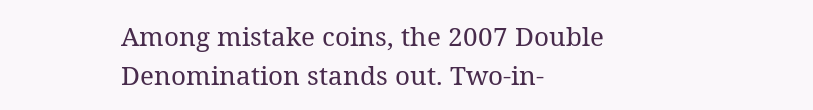Among mistake coins, the 2007 Double Denomination stands out. Two-in-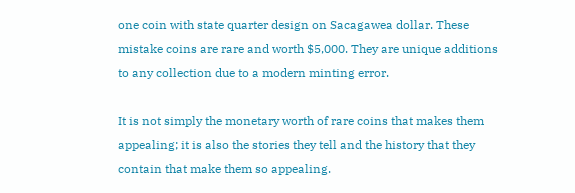one coin with state quarter design on Sacagawea dollar. These mistake coins are rare and worth $5,000. They are unique additions to any collection due to a modern minting error.

It is not simply the monetary worth of rare coins that makes them appealing; it is also the stories they tell and the history that they contain that make them so appealing.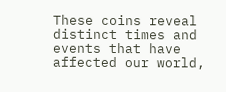These coins reveal distinct times and events that have affected our world,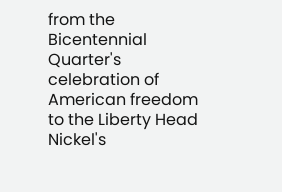from the Bicentennial Quarter's celebration of American freedom to the Liberty Head Nickel's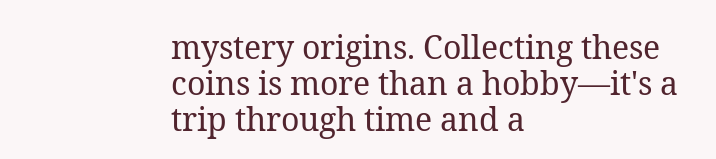mystery origins. Collecting these coins is more than a hobby—it's a trip through time and a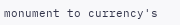monument to currency's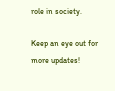role in society.

Keep an eye out for more updates!